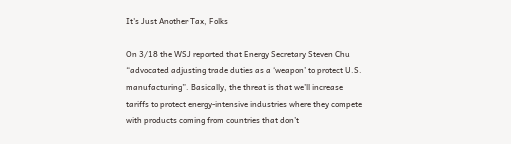It's Just Another Tax, Folks

On 3/18 the WSJ reported that Energy Secretary Steven Chu “advocated adjusting trade duties as a ‘weapon’ to protect U.S. manufacturing”. Basically, the threat is that we’ll increase tariffs to protect energy-intensive industries where they compete with products coming from countries that don’t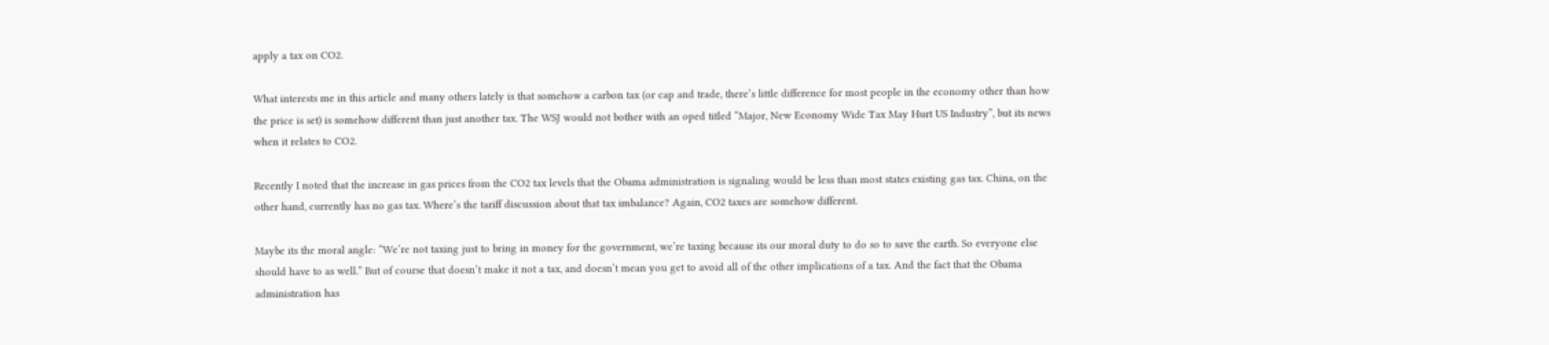apply a tax on CO2.

What interests me in this article and many others lately is that somehow a carbon tax (or cap and trade, there’s little difference for most people in the economy other than how the price is set) is somehow different than just another tax. The WSJ would not bother with an oped titled “Major, New Economy Wide Tax May Hurt US Industry”, but its news when it relates to CO2.

Recently I noted that the increase in gas prices from the CO2 tax levels that the Obama administration is signaling would be less than most states existing gas tax. China, on the other hand, currently has no gas tax. Where’s the tariff discussion about that tax imbalance? Again, CO2 taxes are somehow different.

Maybe its the moral angle: “We’re not taxing just to bring in money for the government, we’re taxing because its our moral duty to do so to save the earth. So everyone else should have to as well.” But of course that doesn’t make it not a tax, and doesn’t mean you get to avoid all of the other implications of a tax. And the fact that the Obama administration has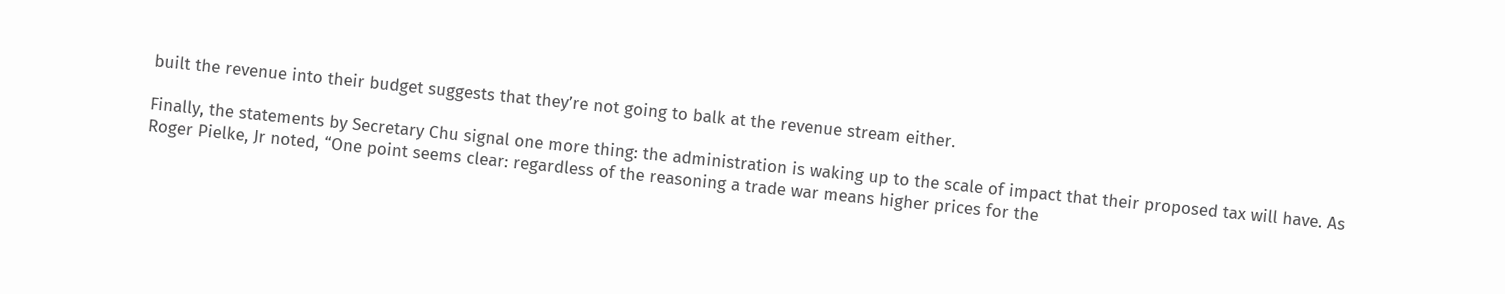built the revenue into their budget suggests that they’re not going to balk at the revenue stream either.

Finally, the statements by Secretary Chu signal one more thing: the administration is waking up to the scale of impact that their proposed tax will have. As Roger Pielke, Jr noted, “One point seems clear: regardless of the reasoning a trade war means higher prices for the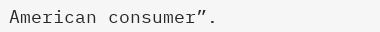American consumer”.